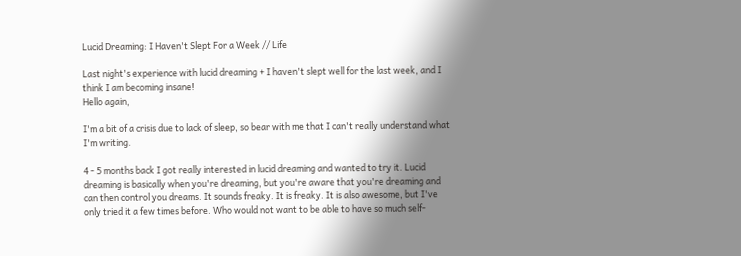Lucid Dreaming: I Haven't Slept For a Week // Life

Last night's experience with lucid dreaming + I haven't slept well for the last week, and I think I am becoming insane!
Hello again,

I'm a bit of a crisis due to lack of sleep, so bear with me that I can't really understand what I'm writing.

4 - 5 months back I got really interested in lucid dreaming and wanted to try it. Lucid dreaming is basically when you're dreaming, but you're aware that you're dreaming and can then control you dreams. It sounds freaky. It is freaky. It is also awesome, but I've only tried it a few times before. Who would not want to be able to have so much self-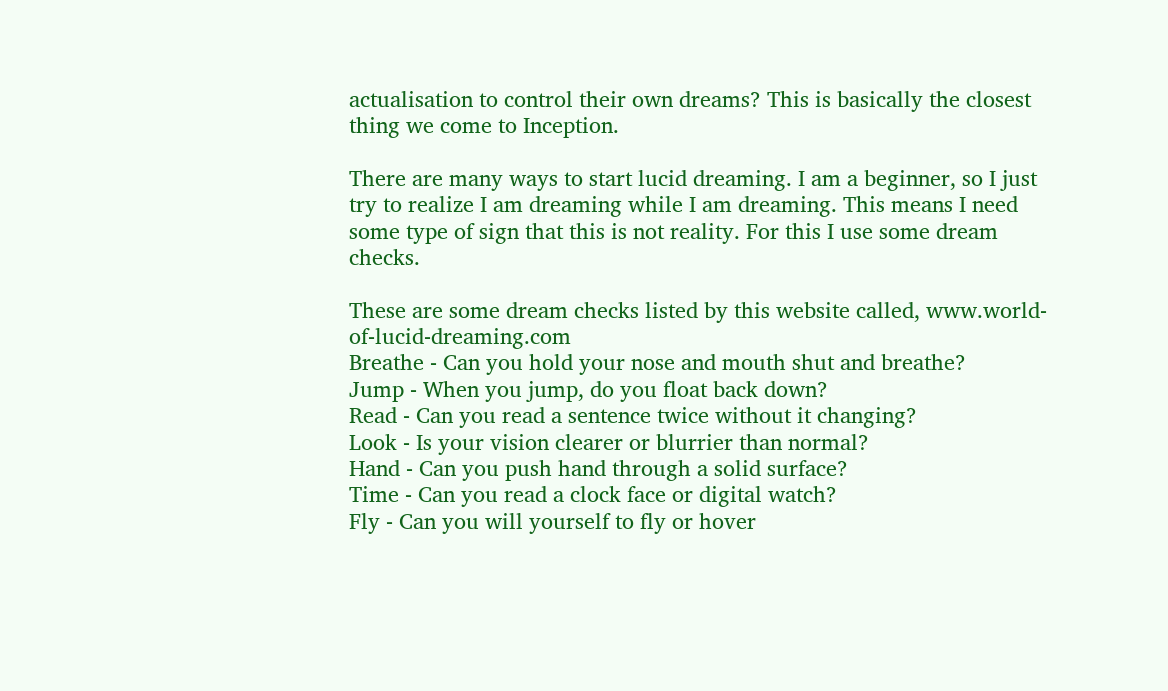actualisation to control their own dreams? This is basically the closest thing we come to Inception.

There are many ways to start lucid dreaming. I am a beginner, so I just try to realize I am dreaming while I am dreaming. This means I need some type of sign that this is not reality. For this I use some dream checks.

These are some dream checks listed by this website called, www.world-of-lucid-dreaming.com
Breathe - Can you hold your nose and mouth shut and breathe?
Jump - When you jump, do you float back down?
Read - Can you read a sentence twice without it changing?
Look - Is your vision clearer or blurrier than normal?
Hand - Can you push hand through a solid surface?
Time - Can you read a clock face or digital watch?
Fly - Can you will yourself to fly or hover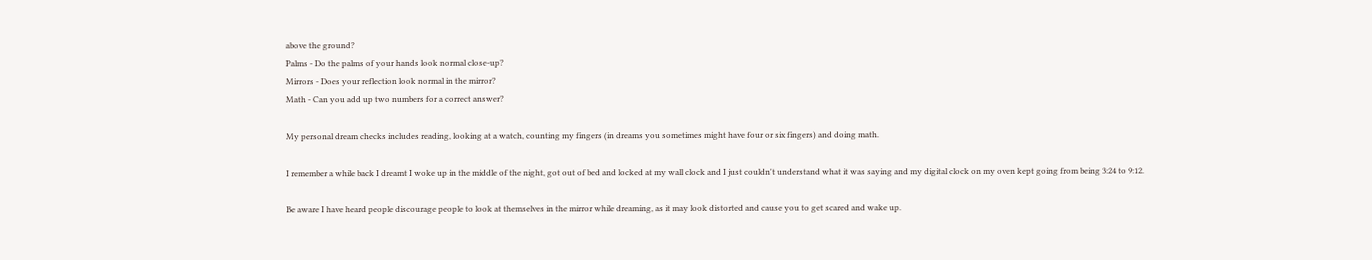above the ground?
Palms - Do the palms of your hands look normal close-up?
Mirrors - Does your reflection look normal in the mirror?
Math - Can you add up two numbers for a correct answer?

My personal dream checks includes reading, looking at a watch, counting my fingers (in dreams you sometimes might have four or six fingers) and doing math.

I remember a while back I dreamt I woke up in the middle of the night, got out of bed and locked at my wall clock and I just couldn't understand what it was saying and my digital clock on my oven kept going from being 3:24 to 9:12.

Be aware I have heard people discourage people to look at themselves in the mirror while dreaming, as it may look distorted and cause you to get scared and wake up.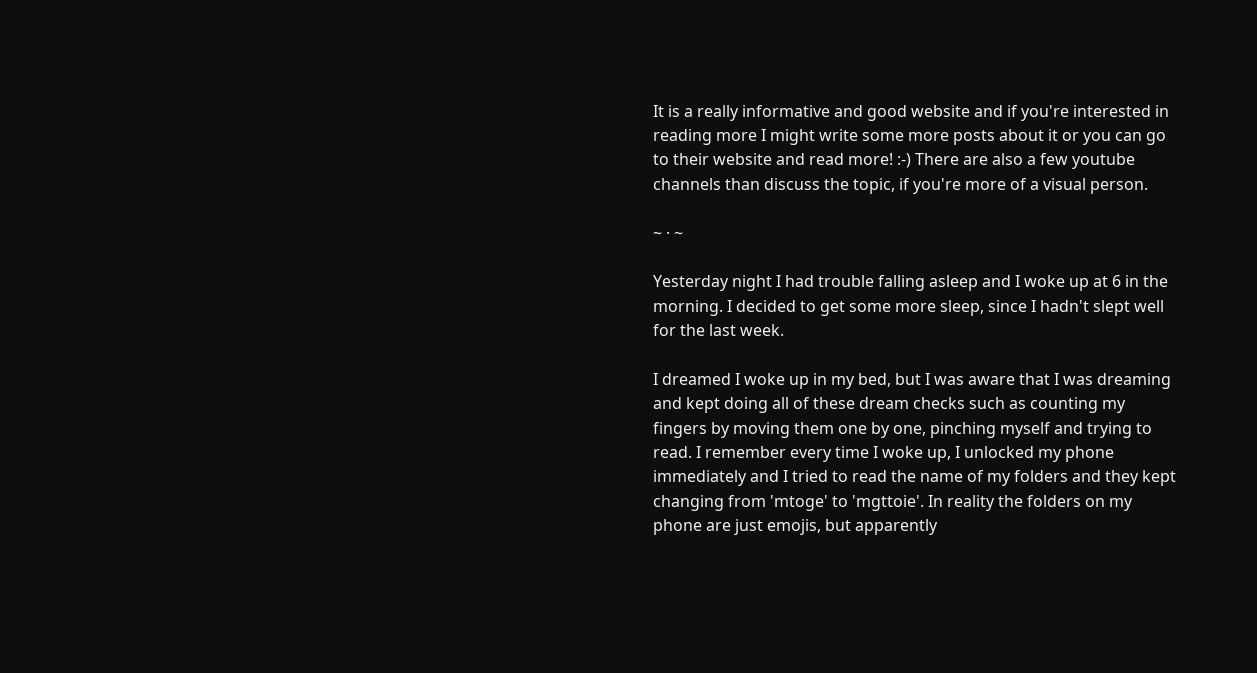It is a really informative and good website and if you're interested in reading more I might write some more posts about it or you can go to their website and read more! :-) There are also a few youtube channels than discuss the topic, if you're more of a visual person.

~ · ~

Yesterday night I had trouble falling asleep and I woke up at 6 in the morning. I decided to get some more sleep, since I hadn't slept well for the last week.

I dreamed I woke up in my bed, but I was aware that I was dreaming and kept doing all of these dream checks such as counting my fingers by moving them one by one, pinching myself and trying to read. I remember every time I woke up, I unlocked my phone immediately and I tried to read the name of my folders and they kept changing from 'mtoge' to 'mgttoie'. In reality the folders on my phone are just emojis, but apparently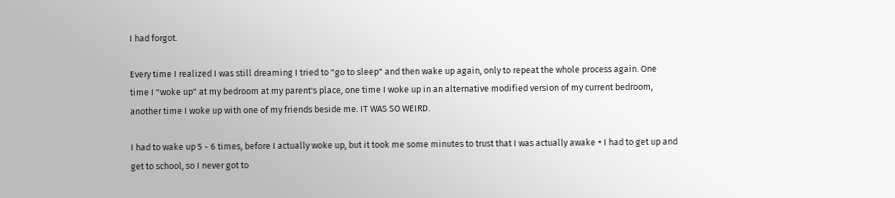I had forgot.

Every time I realized I was still dreaming I tried to "go to sleep" and then wake up again, only to repeat the whole process again. One time I "woke up" at my bedroom at my parent's place, one time I woke up in an alternative modified version of my current bedroom, another time I woke up with one of my friends beside me. IT WAS SO WEIRD.

I had to wake up 5 - 6 times, before I actually woke up, but it took me some minutes to trust that I was actually awake + I had to get up and get to school, so I never got to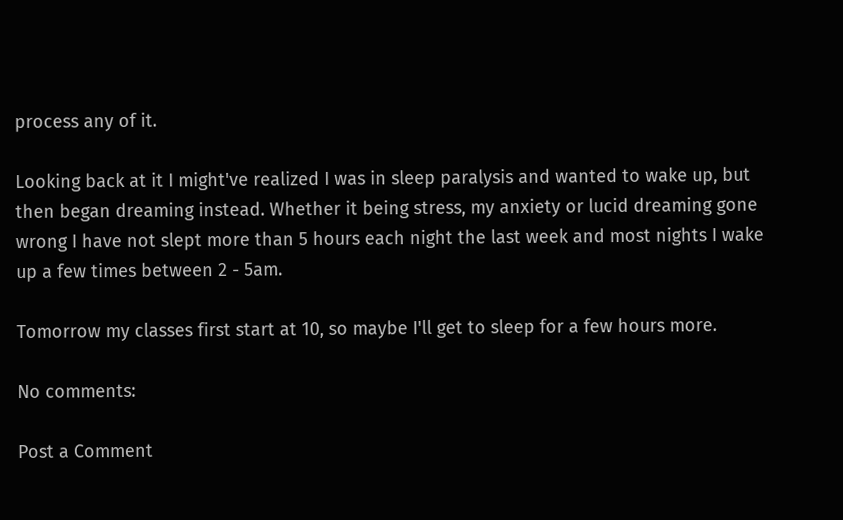process any of it.

Looking back at it I might've realized I was in sleep paralysis and wanted to wake up, but then began dreaming instead. Whether it being stress, my anxiety or lucid dreaming gone wrong I have not slept more than 5 hours each night the last week and most nights I wake up a few times between 2 - 5am.

Tomorrow my classes first start at 10, so maybe I'll get to sleep for a few hours more.

No comments:

Post a Comment